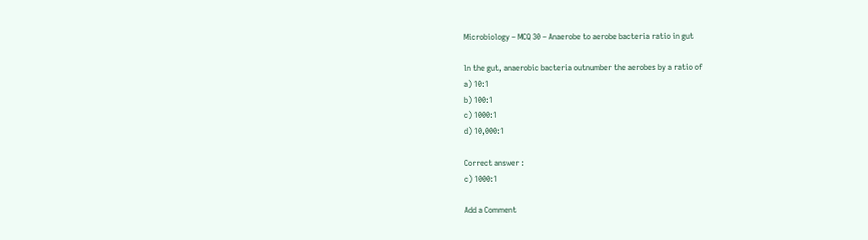Microbiology – MCQ 30 – Anaerobe to aerobe bacteria ratio in gut

ln the gut, anaerobic bacteria outnumber the aerobes by a ratio of
a) 10:1
b) 100:1
c) 1000:1
d) 10,000:1

Correct answer :
c) 1000:1

Add a Comment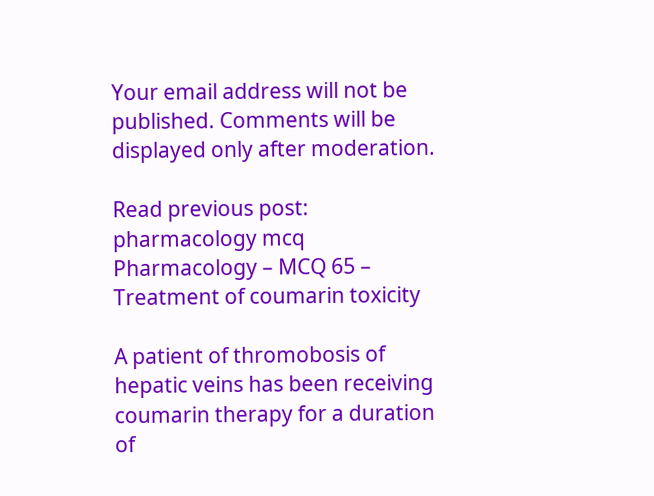Your email address will not be published. Comments will be displayed only after moderation.

Read previous post:
pharmacology mcq
Pharmacology – MCQ 65 – Treatment of coumarin toxicity

A patient of thromobosis of hepatic veins has been receiving coumarin therapy for a duration of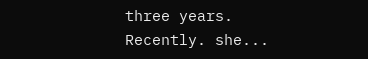three years. Recently. she...